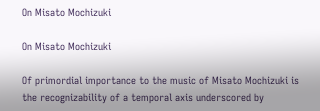On Misato Mochizuki

On Misato Mochizuki

Of primordial importance to the music of Misato Mochizuki is the recognizability of a temporal axis underscored by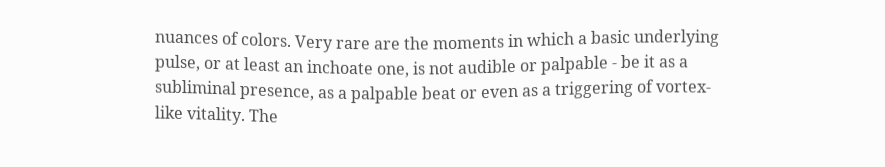nuances of colors. Very rare are the moments in which a basic underlying pulse, or at least an inchoate one, is not audible or palpable - be it as a subliminal presence, as a palpable beat or even as a triggering of vortex-like vitality. The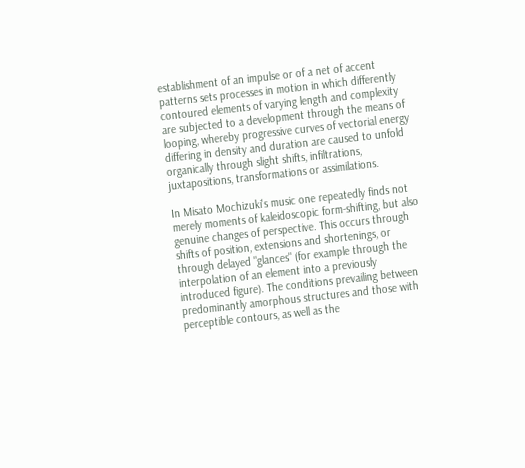establishment of an impulse or of a net of accent patterns sets processes in motion in which differently contoured elements of varying length and complexity are subjected to a development through the means of looping, whereby progressive curves of vectorial energy differing in density and duration are caused to unfold organically through slight shifts, infiltrations, juxtapositions, transformations or assimilations.

In Misato Mochizuki's music one repeatedly finds not merely moments of kaleidoscopic form-shifting, but also genuine changes of perspective. This occurs through shifts of position, extensions and shortenings, or through delayed "glances" (for example through the interpolation of an element into a previously introduced figure). The conditions prevailing between predominantly amorphous structures and those with perceptible contours, as well as the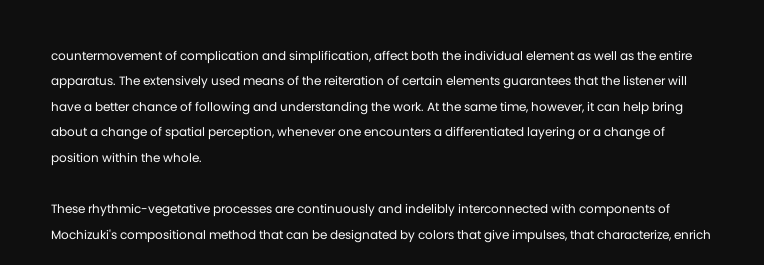countermovement of complication and simplification, affect both the individual element as well as the entire apparatus. The extensively used means of the reiteration of certain elements guarantees that the listener will have a better chance of following and understanding the work. At the same time, however, it can help bring about a change of spatial perception, whenever one encounters a differentiated layering or a change of position within the whole.

These rhythmic-vegetative processes are continuously and indelibly interconnected with components of Mochizuki's compositional method that can be designated by colors that give impulses, that characterize, enrich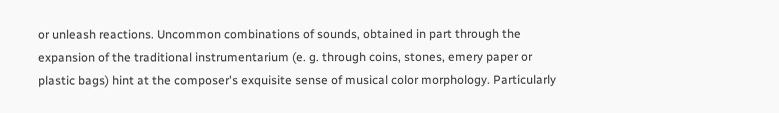or unleash reactions. Uncommon combinations of sounds, obtained in part through the expansion of the traditional instrumentarium (e. g. through coins, stones, emery paper or plastic bags) hint at the composer's exquisite sense of musical color morphology. Particularly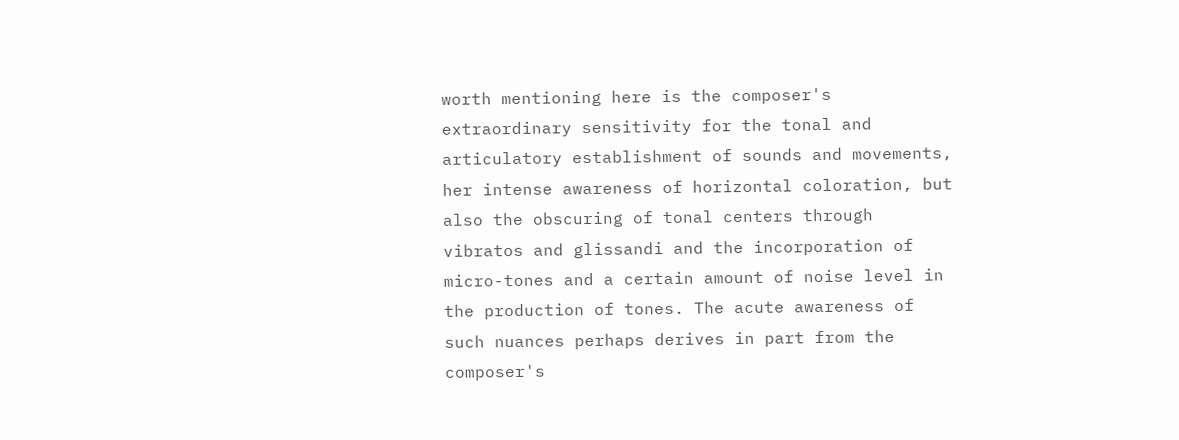worth mentioning here is the composer's extraordinary sensitivity for the tonal and articulatory establishment of sounds and movements, her intense awareness of horizontal coloration, but also the obscuring of tonal centers through vibratos and glissandi and the incorporation of micro-tones and a certain amount of noise level in the production of tones. The acute awareness of such nuances perhaps derives in part from the composer's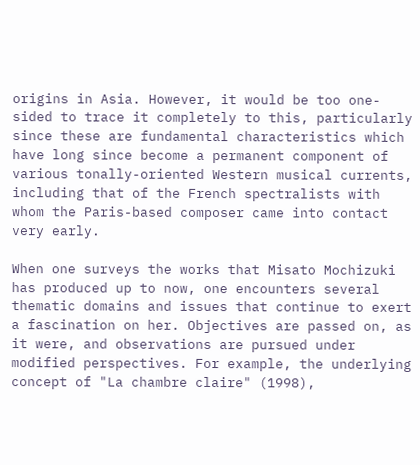origins in Asia. However, it would be too one-sided to trace it completely to this, particularly since these are fundamental characteristics which have long since become a permanent component of various tonally-oriented Western musical currents, including that of the French spectralists with whom the Paris-based composer came into contact very early.

When one surveys the works that Misato Mochizuki has produced up to now, one encounters several thematic domains and issues that continue to exert a fascination on her. Objectives are passed on, as it were, and observations are pursued under modified perspectives. For example, the underlying concept of "La chambre claire" (1998),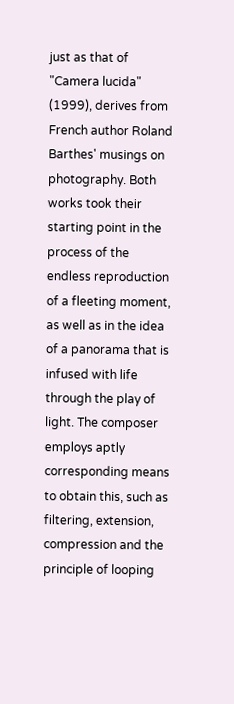just as that of "Camera lucida" (1999), derives from French author Roland Barthes' musings on photography. Both works took their starting point in the process of the endless reproduction of a fleeting moment, as well as in the idea of a panorama that is infused with life through the play of light. The composer employs aptly corresponding means to obtain this, such as filtering, extension, compression and the principle of looping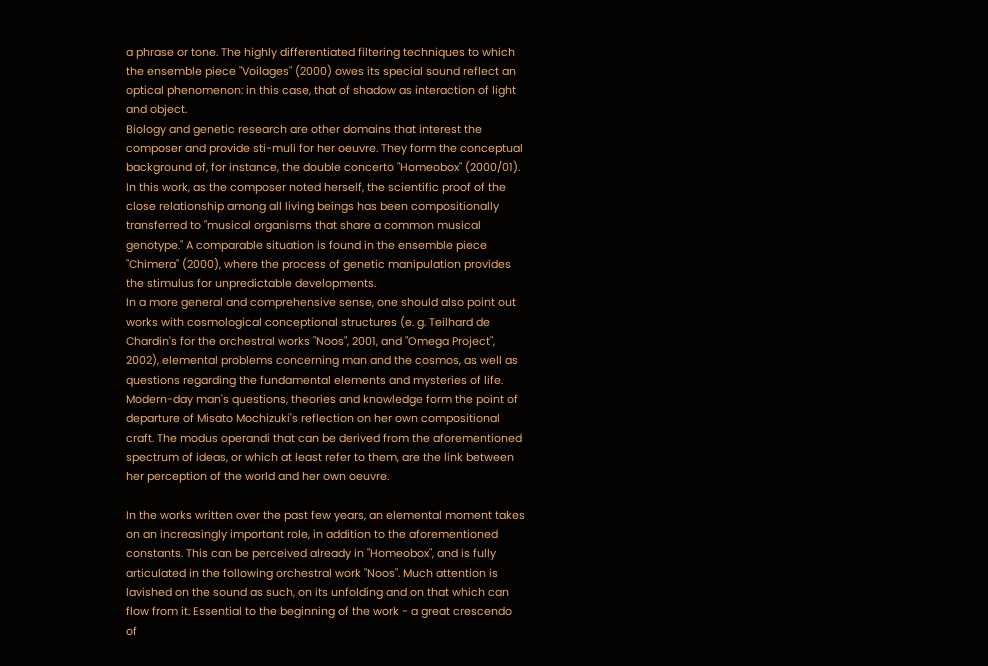a phrase or tone. The highly differentiated filtering techniques to which the ensemble piece "Voilages" (2000) owes its special sound reflect an optical phenomenon: in this case, that of shadow as interaction of light and object.
Biology and genetic research are other domains that interest the composer and provide sti-muli for her oeuvre. They form the conceptual background of, for instance, the double concerto "Homeobox" (2000/01). In this work, as the composer noted herself, the scientific proof of the close relationship among all living beings has been compositionally transferred to "musical organisms that share a common musical genotype." A comparable situation is found in the ensemble piece "Chimera" (2000), where the process of genetic manipulation provides the stimulus for unpredictable developments.
In a more general and comprehensive sense, one should also point out works with cosmological conceptional structures (e. g. Teilhard de Chardin's for the orchestral works "Noos", 2001, and "Omega Project", 2002), elemental problems concerning man and the cosmos, as well as questions regarding the fundamental elements and mysteries of life. Modern-day man's questions, theories and knowledge form the point of departure of Misato Mochizuki's reflection on her own compositional craft. The modus operandi that can be derived from the aforementioned spectrum of ideas, or which at least refer to them, are the link between her perception of the world and her own oeuvre.

In the works written over the past few years, an elemental moment takes on an increasingly important role, in addition to the aforementioned constants. This can be perceived already in "Homeobox", and is fully articulated in the following orchestral work "Noos". Much attention is lavished on the sound as such, on its unfolding and on that which can flow from it. Essential to the beginning of the work - a great crescendo of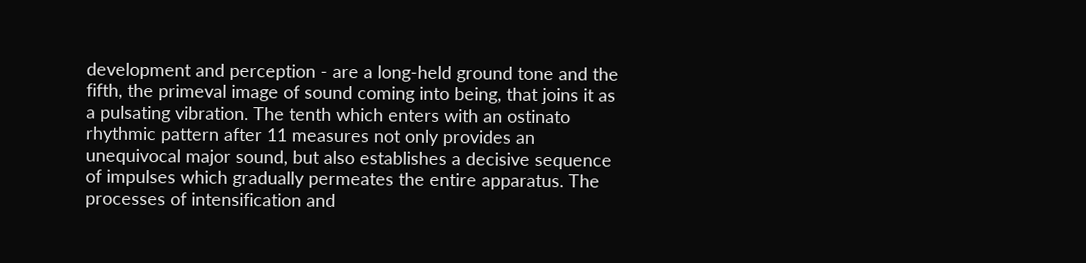development and perception - are a long-held ground tone and the fifth, the primeval image of sound coming into being, that joins it as a pulsating vibration. The tenth which enters with an ostinato rhythmic pattern after 11 measures not only provides an unequivocal major sound, but also establishes a decisive sequence of impulses which gradually permeates the entire apparatus. The processes of intensification and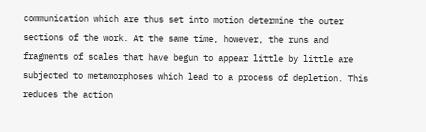communication which are thus set into motion determine the outer sections of the work. At the same time, however, the runs and fragments of scales that have begun to appear little by little are subjected to metamorphoses which lead to a process of depletion. This reduces the action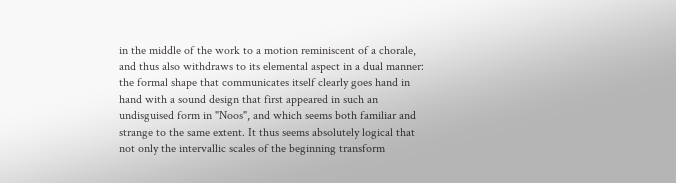in the middle of the work to a motion reminiscent of a chorale, and thus also withdraws to its elemental aspect in a dual manner: the formal shape that communicates itself clearly goes hand in hand with a sound design that first appeared in such an undisguised form in "Noos", and which seems both familiar and strange to the same extent. It thus seems absolutely logical that not only the intervallic scales of the beginning transform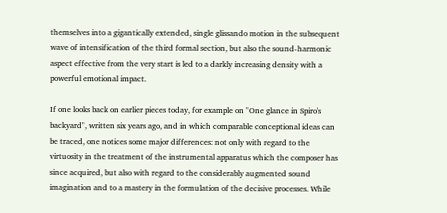themselves into a gigantically extended, single glissando motion in the subsequent wave of intensification of the third formal section, but also the sound-harmonic aspect effective from the very start is led to a darkly increasing density with a powerful emotional impact.

If one looks back on earlier pieces today, for example on "One glance in Spiro's backyard", written six years ago, and in which comparable conceptional ideas can be traced, one notices some major differences: not only with regard to the virtuosity in the treatment of the instrumental apparatus which the composer has since acquired, but also with regard to the considerably augmented sound imagination and to a mastery in the formulation of the decisive processes. While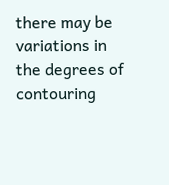there may be variations in the degrees of contouring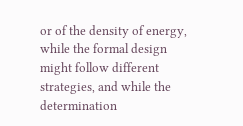or of the density of energy, while the formal design might follow different strategies, and while the determination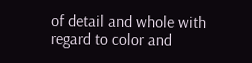of detail and whole with regard to color and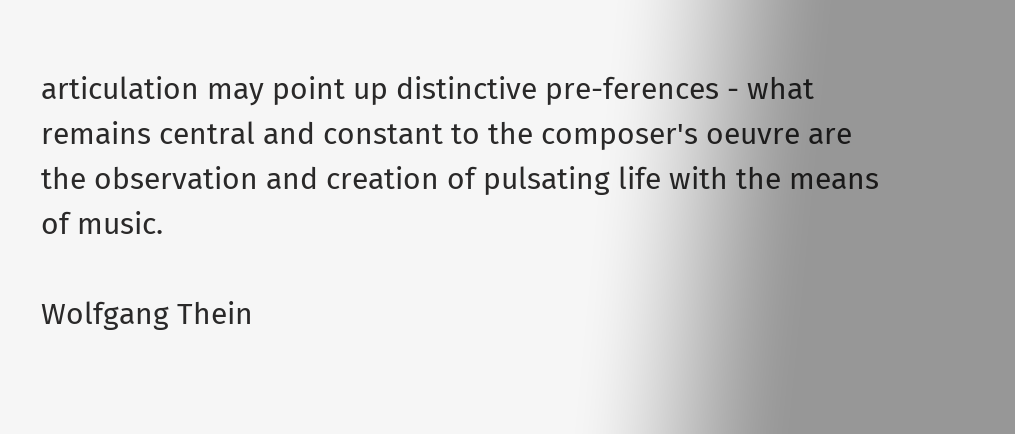articulation may point up distinctive pre-ferences - what remains central and constant to the composer's oeuvre are the observation and creation of pulsating life with the means of music.

Wolfgang Thein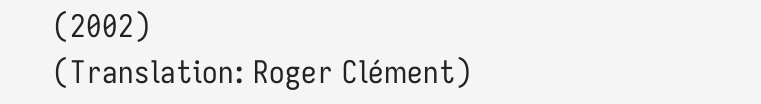(2002)
(Translation: Roger Clément)